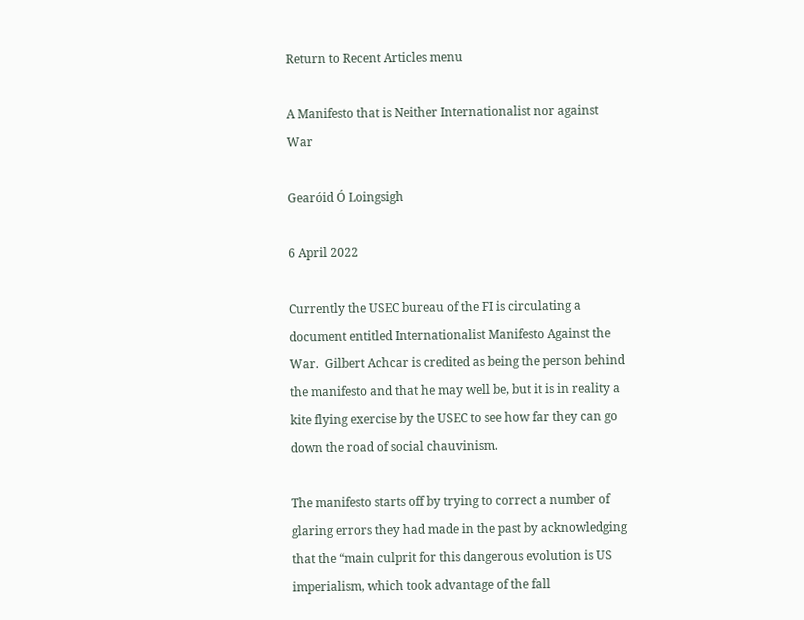Return to Recent Articles menu

A Manifesto that is Neither Internationalist nor against War

Gearóid Ó Loingsigh

6 April 2022

Currently the USEC bureau of the FI is circulating a document entitled Internationalist Manifesto Against the War.  Gilbert Achcar is credited as being the person behind the manifesto and that he may well be, but it is in reality a kite flying exercise by the USEC to see how far they can go down the road of social chauvinism.

The manifesto starts off by trying to correct a number of glaring errors they had made in the past by acknowledging that the “main culprit for this dangerous evolution is US imperialism, which took advantage of the fall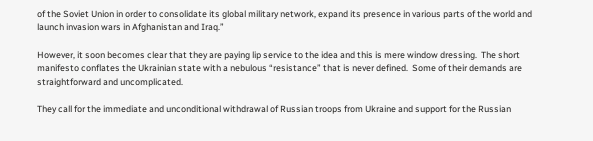of the Soviet Union in order to consolidate its global military network, expand its presence in various parts of the world and launch invasion wars in Afghanistan and Iraq.”

However, it soon becomes clear that they are paying lip service to the idea and this is mere window dressing.  The short manifesto conflates the Ukrainian state with a nebulous “resistance” that is never defined.  Some of their demands are straightforward and uncomplicated.

They call for the immediate and unconditional withdrawal of Russian troops from Ukraine and support for the Russian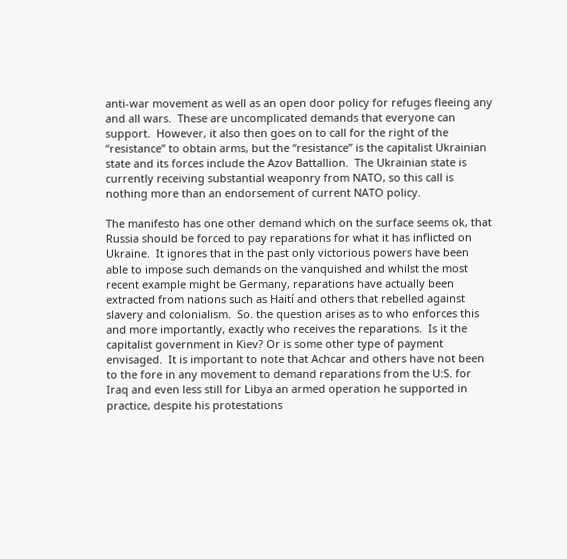anti-war movement as well as an open door policy for refuges fleeing any and all wars.  These are uncomplicated demands that everyone can support.  However, it also then goes on to call for the right of the “resistance” to obtain arms, but the “resistance” is the capitalist Ukrainian state and its forces include the Azov Battallion.  The Ukrainian state is currently receiving substantial weaponry from NATO, so this call is nothing more than an endorsement of current NATO policy.

The manifesto has one other demand which on the surface seems ok, that Russia should be forced to pay reparations for what it has inflicted on Ukraine.  It ignores that in the past only victorious powers have been able to impose such demands on the vanquished and whilst the most recent example might be Germany, reparations have actually been extracted from nations such as Haití and others that rebelled against slavery and colonialism.  So. the question arises as to who enforces this and more importantly, exactly who receives the reparations.  Is it the capitalist government in Kiev? Or is some other type of payment envisaged.  It is important to note that Achcar and others have not been to the fore in any movement to demand reparations from the U:S. for Iraq and even less still for Libya an armed operation he supported in practice, despite his protestations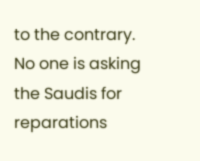to the contrary.  No one is asking the Saudis for reparations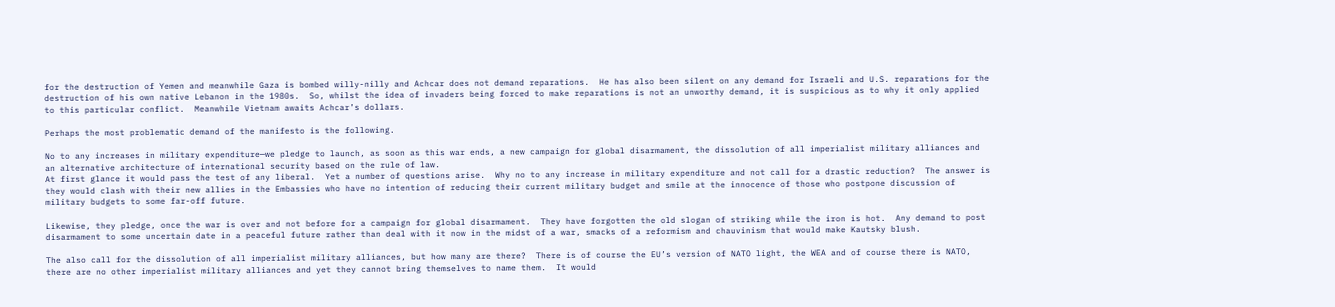for the destruction of Yemen and meanwhile Gaza is bombed willy-nilly and Achcar does not demand reparations.  He has also been silent on any demand for Israeli and U.S. reparations for the destruction of his own native Lebanon in the 1980s.  So, whilst the idea of invaders being forced to make reparations is not an unworthy demand, it is suspicious as to why it only applied to this particular conflict.  Meanwhile Vietnam awaits Achcar’s dollars.

Perhaps the most problematic demand of the manifesto is the following.

No to any increases in military expenditure—we pledge to launch, as soon as this war ends, a new campaign for global disarmament, the dissolution of all imperialist military alliances and an alternative architecture of international security based on the rule of law.
At first glance it would pass the test of any liberal.  Yet a number of questions arise.  Why no to any increase in military expenditure and not call for a drastic reduction?  The answer is they would clash with their new allies in the Embassies who have no intention of reducing their current military budget and smile at the innocence of those who postpone discussion of military budgets to some far-off future.

Likewise, they pledge, once the war is over and not before for a campaign for global disarmament.  They have forgotten the old slogan of striking while the iron is hot.  Any demand to post disarmament to some uncertain date in a peaceful future rather than deal with it now in the midst of a war, smacks of a reformism and chauvinism that would make Kautsky blush.

The also call for the dissolution of all imperialist military alliances, but how many are there?  There is of course the EU’s version of NATO light, the WEA and of course there is NATO, there are no other imperialist military alliances and yet they cannot bring themselves to name them.  It would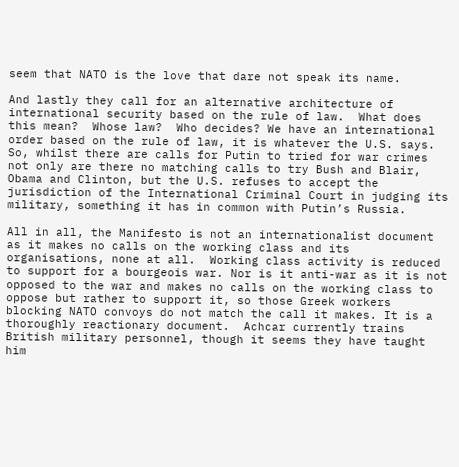seem that NATO is the love that dare not speak its name.

And lastly they call for an alternative architecture of international security based on the rule of law.  What does this mean?  Whose law?  Who decides? We have an international order based on the rule of law, it is whatever the U.S. says.  So, whilst there are calls for Putin to tried for war crimes not only are there no matching calls to try Bush and Blair, Obama and Clinton, but the U.S. refuses to accept the jurisdiction of the International Criminal Court in judging its military, something it has in common with Putin’s Russia.

All in all, the Manifesto is not an internationalist document as it makes no calls on the working class and its organisations, none at all.  Working class activity is reduced to support for a bourgeois war. Nor is it anti-war as it is not opposed to the war and makes no calls on the working class to oppose but rather to support it, so those Greek workers blocking NATO convoys do not match the call it makes. It is a thoroughly reactionary document.  Achcar currently trains British military personnel, though it seems they have taught him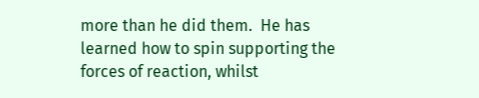more than he did them.  He has learned how to spin supporting the forces of reaction, whilst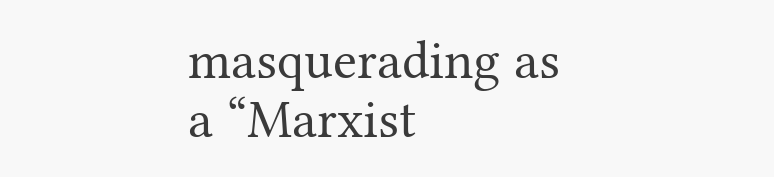masquerading as a “Marxist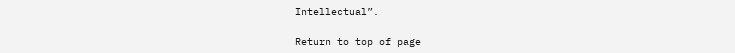Intellectual”.

Return to top of page